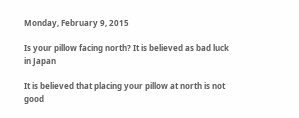Monday, February 9, 2015

Is your pillow facing north? It is believed as bad luck in Japan

It is believed that placing your pillow at north is not good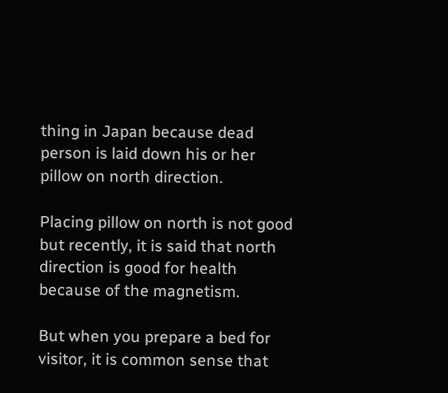thing in Japan because dead person is laid down his or her pillow on north direction.

Placing pillow on north is not good but recently, it is said that north direction is good for health because of the magnetism.

But when you prepare a bed for visitor, it is common sense that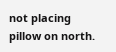not placing pillow on north.